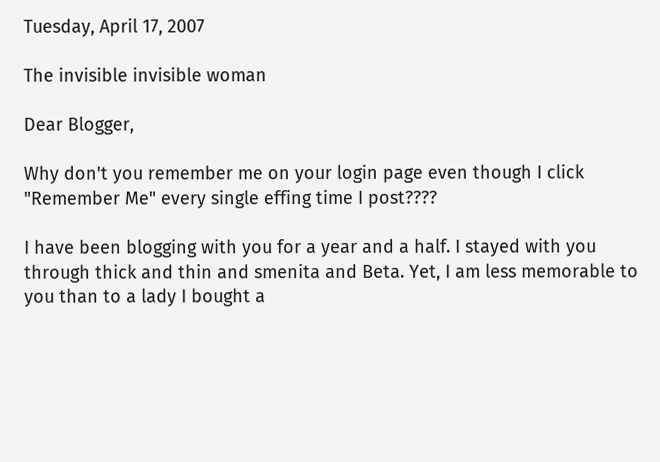Tuesday, April 17, 2007

The invisible invisible woman

Dear Blogger,

Why don't you remember me on your login page even though I click "Remember Me" every single effing time I post????

I have been blogging with you for a year and a half. I stayed with you through thick and thin and smenita and Beta. Yet, I am less memorable to you than to a lady I bought a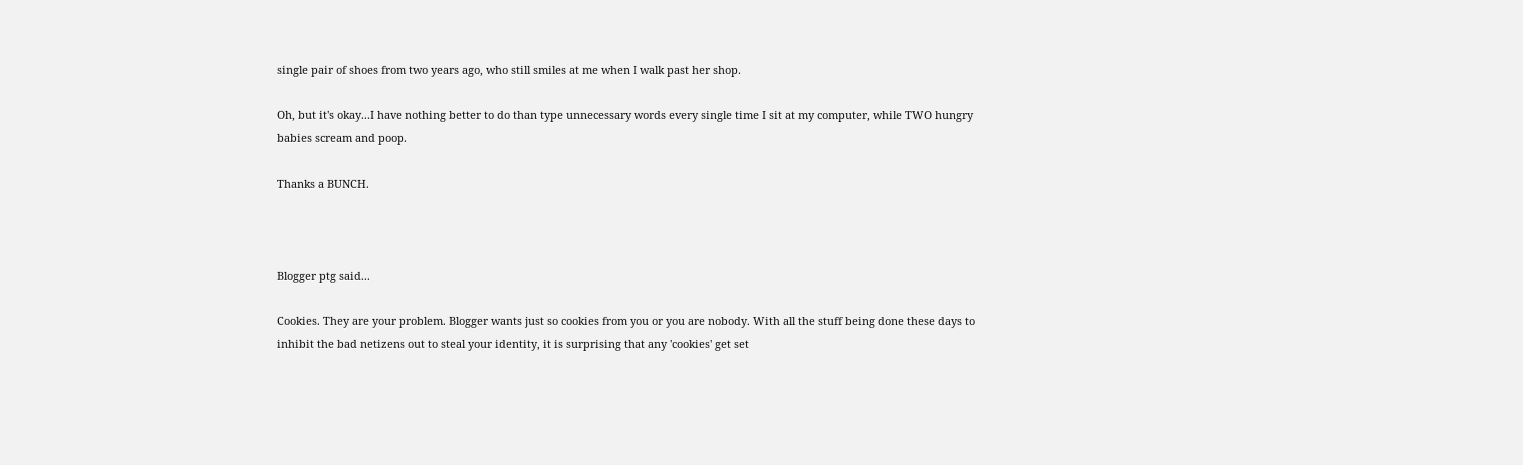single pair of shoes from two years ago, who still smiles at me when I walk past her shop.

Oh, but it's okay...I have nothing better to do than type unnecessary words every single time I sit at my computer, while TWO hungry babies scream and poop.

Thanks a BUNCH.



Blogger ptg said...

Cookies. They are your problem. Blogger wants just so cookies from you or you are nobody. With all the stuff being done these days to inhibit the bad netizens out to steal your identity, it is surprising that any 'cookies' get set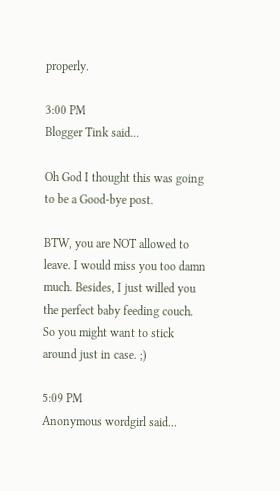properly.

3:00 PM
Blogger Tink said...

Oh God I thought this was going to be a Good-bye post.

BTW, you are NOT allowed to leave. I would miss you too damn much. Besides, I just willed you the perfect baby feeding couch. So you might want to stick around just in case. ;)

5:09 PM
Anonymous wordgirl said...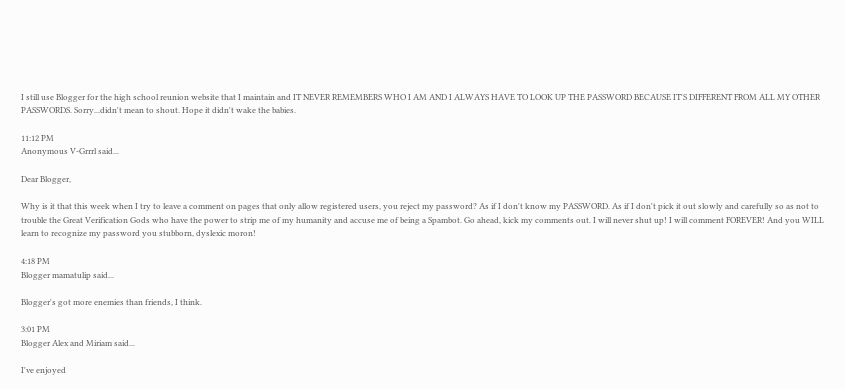I still use Blogger for the high school reunion website that I maintain and IT NEVER REMEMBERS WHO I AM AND I ALWAYS HAVE TO LOOK UP THE PASSWORD BECAUSE IT'S DIFFERENT FROM ALL MY OTHER PASSWORDS. Sorry...didn't mean to shout. Hope it didn't wake the babies.

11:12 PM
Anonymous V-Grrrl said...

Dear Blogger,

Why is it that this week when I try to leave a comment on pages that only allow registered users, you reject my password? As if I don't know my PASSWORD. As if I don't pick it out slowly and carefully so as not to trouble the Great Verification Gods who have the power to strip me of my humanity and accuse me of being a Spambot. Go ahead, kick my comments out. I will never shut up! I will comment FOREVER! And you WILL learn to recognize my password you stubborn, dyslexic moron!

4:18 PM
Blogger mamatulip said...

Blogger's got more enemies than friends, I think.

3:01 PM
Blogger Alex and Miriam said...

I've enjoyed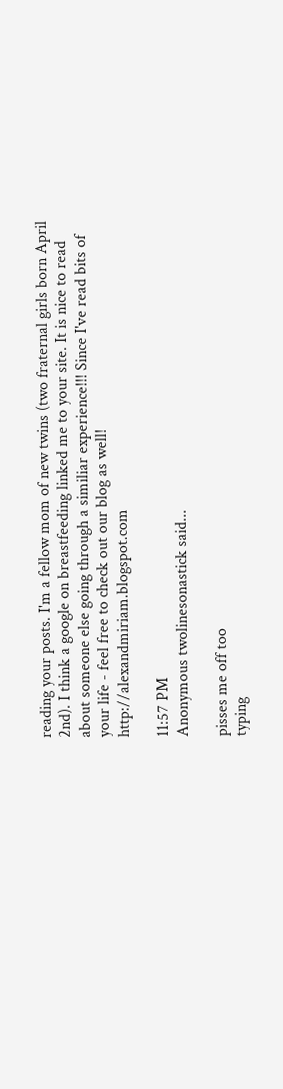reading your posts. I'm a fellow mom of new twins (two fraternal girls born April 2nd). I think a google on breastfeeding linked me to your site. It is nice to read about someone else going through a similiar experience!!! Since I've read bits of your life - feel free to check out our blog as well! http://alexandmiriam.blogspot.com

11:57 PM
Anonymous twolinesonastick said...

pisses me off too
typing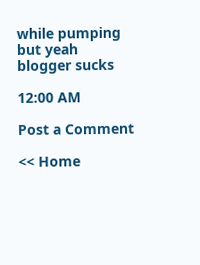while pumping but yeah blogger sucks

12:00 AM

Post a Comment

<< Home